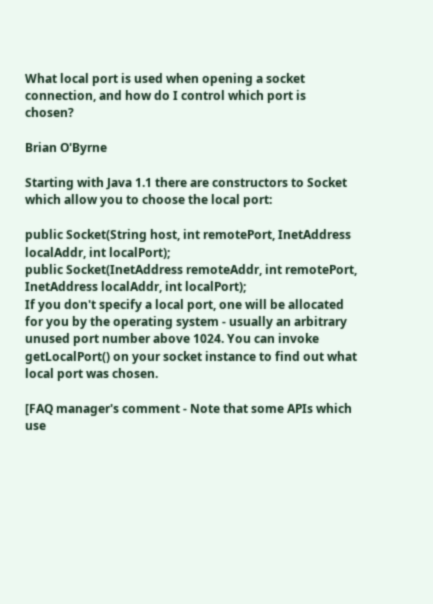What local port is used when opening a socket connection, and how do I control which port is chosen?

Brian O'Byrne

Starting with Java 1.1 there are constructors to Socket which allow you to choose the local port:

public Socket(String host, int remotePort, InetAddress localAddr, int localPort);
public Socket(InetAddress remoteAddr, int remotePort, InetAddress localAddr, int localPort);
If you don't specify a local port, one will be allocated for you by the operating system - usually an arbitrary unused port number above 1024. You can invoke getLocalPort() on your socket instance to find out what local port was chosen.

[FAQ manager's comment - Note that some APIs which use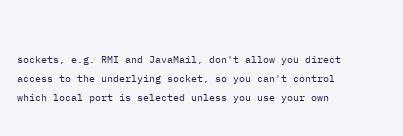sockets, e.g. RMI and JavaMail, don't allow you direct access to the underlying socket, so you can't control which local port is selected unless you use your own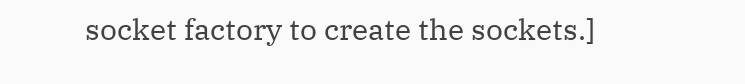socket factory to create the sockets.]